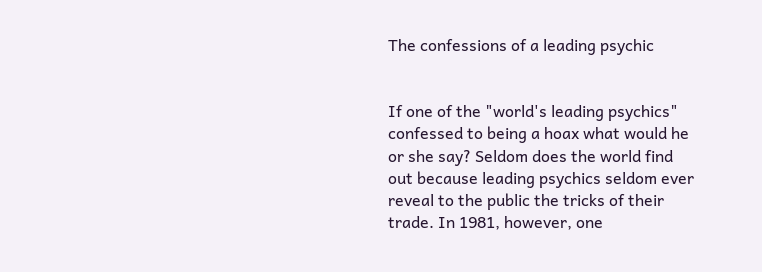The confessions of a leading psychic


If one of the "world's leading psychics" confessed to being a hoax what would he or she say? Seldom does the world find out because leading psychics seldom ever reveal to the public the tricks of their trade. In 1981, however, one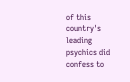of this country's leading psychics did confess to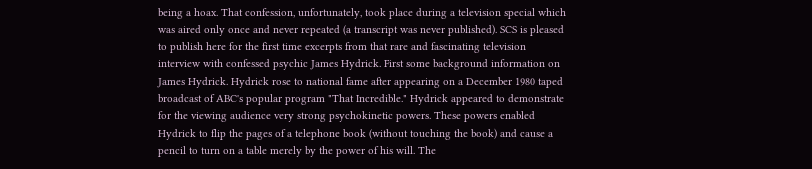being a hoax. That confession, unfortunately, took place during a television special which was aired only once and never repeated (a transcript was never published). SCS is pleased to publish here for the first time excerpts from that rare and fascinating television interview with confessed psychic James Hydrick. First some background information on James Hydrick. Hydrick rose to national fame after appearing on a December 1980 taped broadcast of ABC's popular program "That Incredible." Hydrick appeared to demonstrate for the viewing audience very strong psychokinetic powers. These powers enabled Hydrick to flip the pages of a telephone book (without touching the book) and cause a pencil to turn on a table merely by the power of his will. The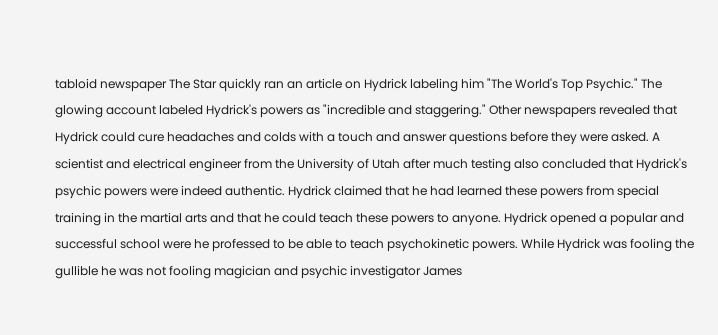tabloid newspaper The Star quickly ran an article on Hydrick labeling him "The World's Top Psychic." The glowing account labeled Hydrick's powers as "incredible and staggering." Other newspapers revealed that Hydrick could cure headaches and colds with a touch and answer questions before they were asked. A scientist and electrical engineer from the University of Utah after much testing also concluded that Hydrick's psychic powers were indeed authentic. Hydrick claimed that he had learned these powers from special training in the martial arts and that he could teach these powers to anyone. Hydrick opened a popular and successful school were he professed to be able to teach psychokinetic powers. While Hydrick was fooling the gullible he was not fooling magician and psychic investigator James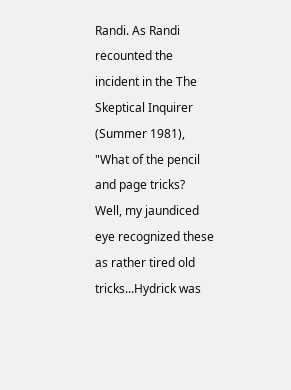Randi. As Randi recounted the incident in the The Skeptical Inquirer (Summer 1981), "What of the pencil and page tricks? Well, my jaundiced eye recognized these as rather tired old tricks...Hydrick was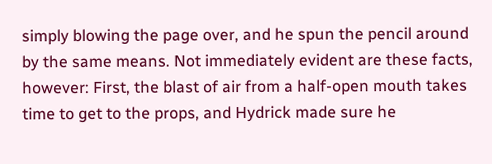simply blowing the page over, and he spun the pencil around by the same means. Not immediately evident are these facts, however: First, the blast of air from a half-open mouth takes time to get to the props, and Hydrick made sure he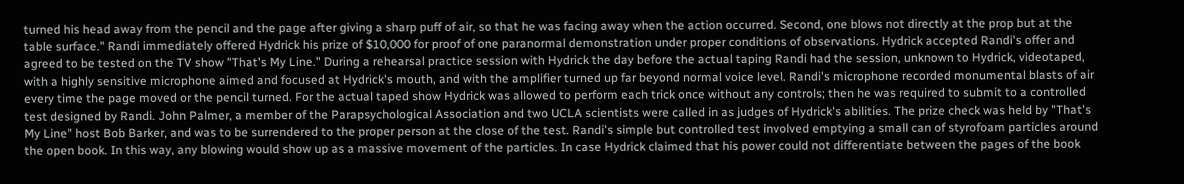turned his head away from the pencil and the page after giving a sharp puff of air, so that he was facing away when the action occurred. Second, one blows not directly at the prop but at the table surface." Randi immediately offered Hydrick his prize of $10,000 for proof of one paranormal demonstration under proper conditions of observations. Hydrick accepted Randi's offer and agreed to be tested on the TV show "That's My Line." During a rehearsal practice session with Hydrick the day before the actual taping Randi had the session, unknown to Hydrick, videotaped, with a highly sensitive microphone aimed and focused at Hydrick's mouth, and with the amplifier turned up far beyond normal voice level. Randi's microphone recorded monumental blasts of air every time the page moved or the pencil turned. For the actual taped show Hydrick was allowed to perform each trick once without any controls; then he was required to submit to a controlled test designed by Randi. John Palmer, a member of the Parapsychological Association and two UCLA scientists were called in as judges of Hydrick's abilities. The prize check was held by "That's My Line" host Bob Barker, and was to be surrendered to the proper person at the close of the test. Randi's simple but controlled test involved emptying a small can of styrofoam particles around the open book. In this way, any blowing would show up as a massive movement of the particles. In case Hydrick claimed that his power could not differentiate between the pages of the book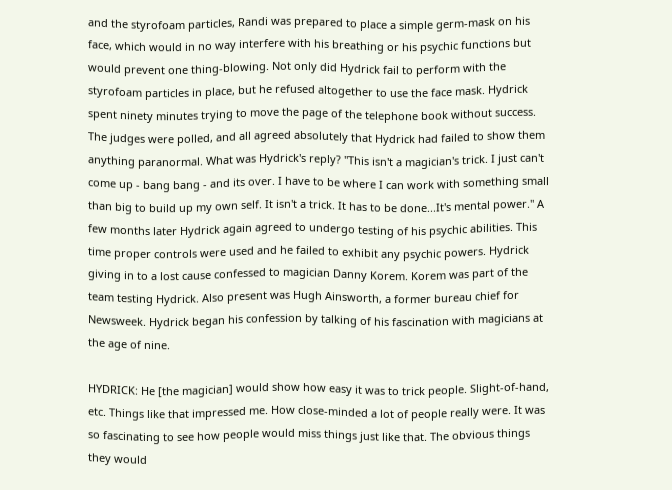and the styrofoam particles, Randi was prepared to place a simple germ-mask on his face, which would in no way interfere with his breathing or his psychic functions but would prevent one thing-blowing. Not only did Hydrick fail to perform with the styrofoam particles in place, but he refused altogether to use the face mask. Hydrick spent ninety minutes trying to move the page of the telephone book without success. The judges were polled, and all agreed absolutely that Hydrick had failed to show them anything paranormal. What was Hydrick's reply? "This isn't a magician's trick. I just can't come up - bang bang - and its over. I have to be where I can work with something small than big to build up my own self. It isn't a trick. It has to be done...It's mental power." A few months later Hydrick again agreed to undergo testing of his psychic abilities. This time proper controls were used and he failed to exhibit any psychic powers. Hydrick giving in to a lost cause confessed to magician Danny Korem. Korem was part of the team testing Hydrick. Also present was Hugh Ainsworth, a former bureau chief for Newsweek. Hydrick began his confession by talking of his fascination with magicians at the age of nine.

HYDRICK: He [the magician] would show how easy it was to trick people. Slight-of-hand, etc. Things like that impressed me. How close-minded a lot of people really were. It was so fascinating to see how people would miss things just like that. The obvious things they would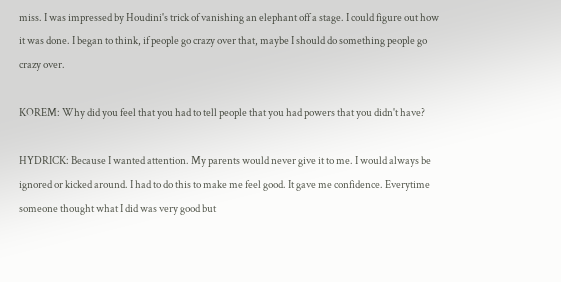miss. I was impressed by Houdini's trick of vanishing an elephant off a stage. I could figure out how it was done. I began to think, if people go crazy over that, maybe I should do something people go crazy over.

KOREM: Why did you feel that you had to tell people that you had powers that you didn't have?

HYDRICK: Because I wanted attention. My parents would never give it to me. I would always be ignored or kicked around. I had to do this to make me feel good. It gave me confidence. Everytime someone thought what I did was very good but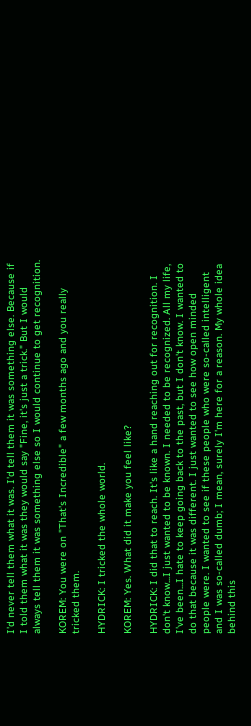I'd never tell them what it was. I'd tell them it was something else. Because if I told them what it was they would say "Fine, it's just a trick." But I would always tell them it was something else so I would continue to get recognition.

KOREM: You were on "That's Incredible" a few months ago and you really tricked them.

HYDRICK: I tricked the whole world.

KOREM: Yes. What did it make you feel like?

HYDRICK: I did that to reach. It's like a hand reaching out for recognition. I don't know...I just wanted to be known. I needed to be recognized. All my life, I've been...I hate to keep going back to the past, but I don't know. I wanted to do that because it was different. I just wanted to see how open minded people were. I wanted to see if these people who were so-called intelligent and I was so-called dumb; I mean, surely I'm here for a reason. My whole idea behind this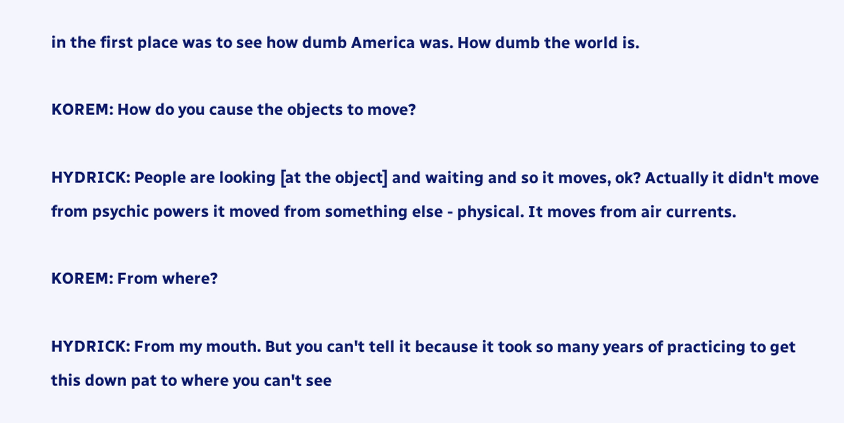in the first place was to see how dumb America was. How dumb the world is.

KOREM: How do you cause the objects to move?

HYDRICK: People are looking [at the object] and waiting and so it moves, ok? Actually it didn't move from psychic powers it moved from something else - physical. It moves from air currents.

KOREM: From where?

HYDRICK: From my mouth. But you can't tell it because it took so many years of practicing to get this down pat to where you can't see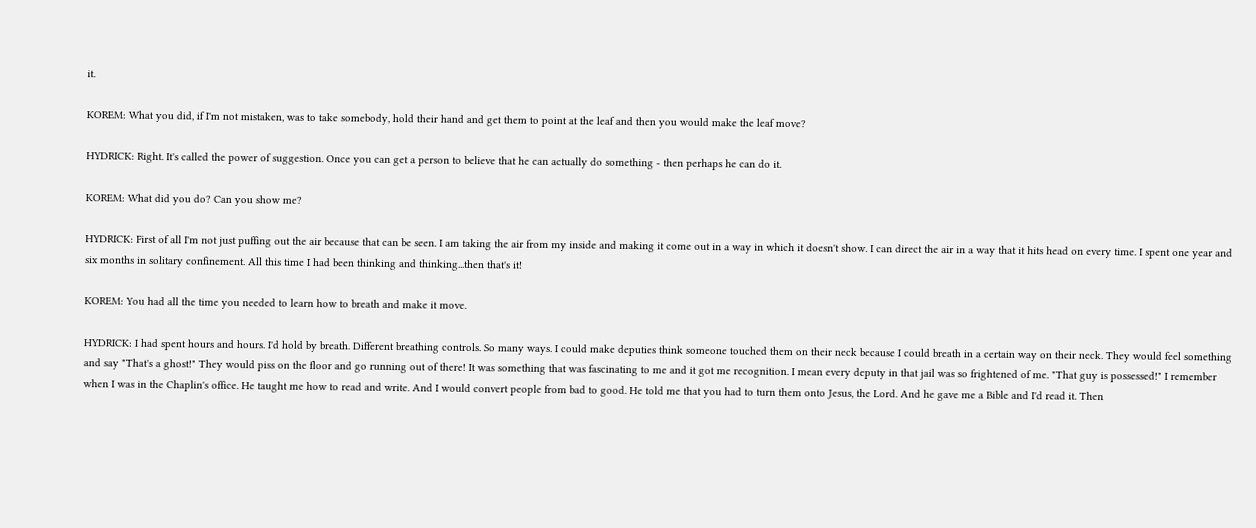it.

KOREM: What you did, if I'm not mistaken, was to take somebody, hold their hand and get them to point at the leaf and then you would make the leaf move?

HYDRICK: Right. It's called the power of suggestion. Once you can get a person to believe that he can actually do something - then perhaps he can do it.

KOREM: What did you do? Can you show me?

HYDRICK: First of all I'm not just puffing out the air because that can be seen. I am taking the air from my inside and making it come out in a way in which it doesn't show. I can direct the air in a way that it hits head on every time. I spent one year and six months in solitary confinement. All this time I had been thinking and thinking...then that's it!

KOREM: You had all the time you needed to learn how to breath and make it move.

HYDRICK: I had spent hours and hours. I'd hold by breath. Different breathing controls. So many ways. I could make deputies think someone touched them on their neck because I could breath in a certain way on their neck. They would feel something and say "That's a ghost!" They would piss on the floor and go running out of there! It was something that was fascinating to me and it got me recognition. I mean every deputy in that jail was so frightened of me. "That guy is possessed!" I remember when I was in the Chaplin's office. He taught me how to read and write. And I would convert people from bad to good. He told me that you had to turn them onto Jesus, the Lord. And he gave me a Bible and I'd read it. Then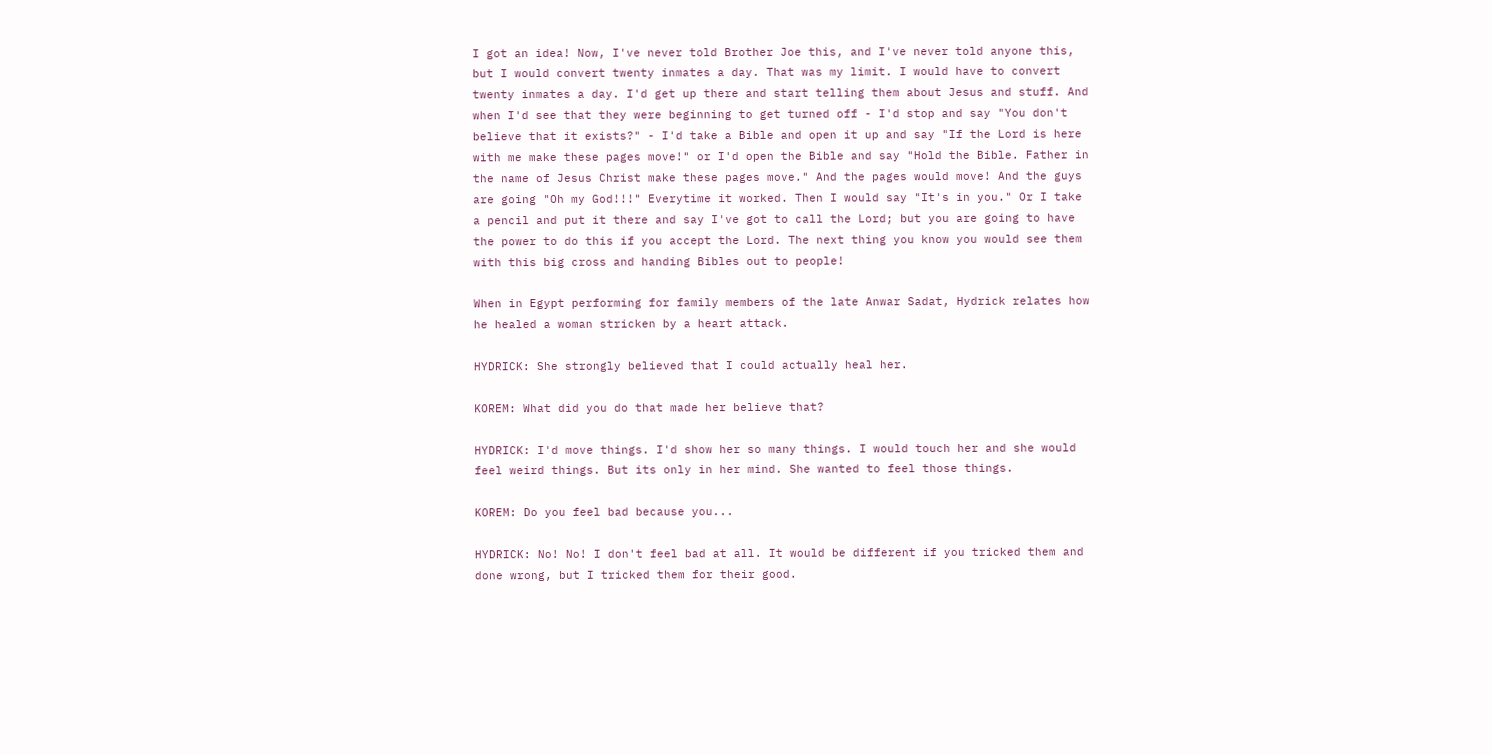I got an idea! Now, I've never told Brother Joe this, and I've never told anyone this, but I would convert twenty inmates a day. That was my limit. I would have to convert twenty inmates a day. I'd get up there and start telling them about Jesus and stuff. And when I'd see that they were beginning to get turned off - I'd stop and say "You don't believe that it exists?" - I'd take a Bible and open it up and say "If the Lord is here with me make these pages move!" or I'd open the Bible and say "Hold the Bible. Father in the name of Jesus Christ make these pages move." And the pages would move! And the guys are going "Oh my God!!!" Everytime it worked. Then I would say "It's in you." Or I take a pencil and put it there and say I've got to call the Lord; but you are going to have the power to do this if you accept the Lord. The next thing you know you would see them with this big cross and handing Bibles out to people!

When in Egypt performing for family members of the late Anwar Sadat, Hydrick relates how he healed a woman stricken by a heart attack.

HYDRICK: She strongly believed that I could actually heal her.

KOREM: What did you do that made her believe that?

HYDRICK: I'd move things. I'd show her so many things. I would touch her and she would feel weird things. But its only in her mind. She wanted to feel those things.

KOREM: Do you feel bad because you...

HYDRICK: No! No! I don't feel bad at all. It would be different if you tricked them and done wrong, but I tricked them for their good.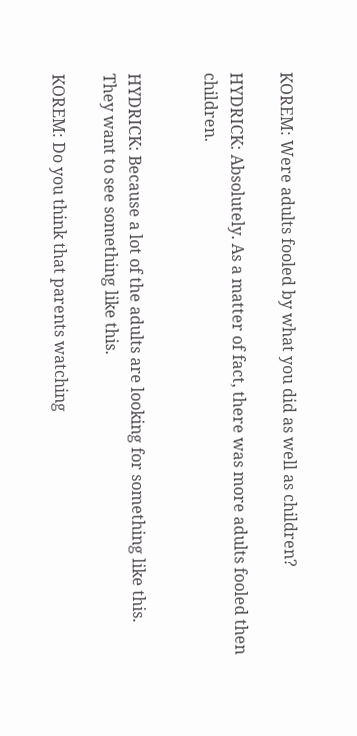KOREM: Were adults fooled by what you did as well as children?

HYDRICK: Absolutely. As a matter of fact, there was more adults fooled then children.


HYDRICK: Because a lot of the adults are looking for something like this. They want to see something like this.

KOREM: Do you think that parents watching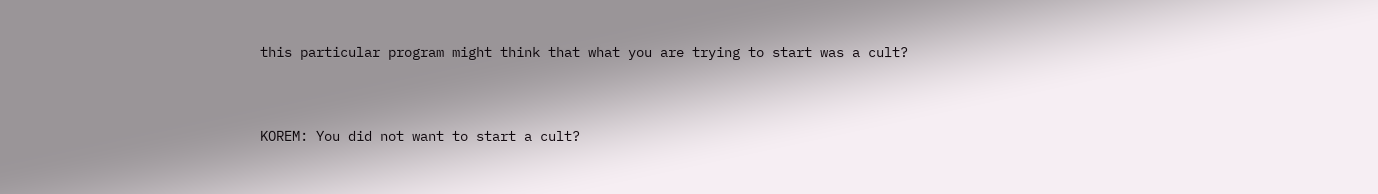this particular program might think that what you are trying to start was a cult?


KOREM: You did not want to start a cult?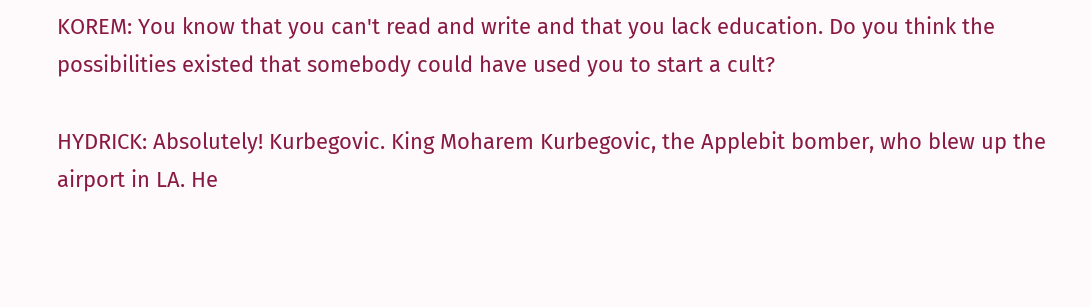KOREM: You know that you can't read and write and that you lack education. Do you think the possibilities existed that somebody could have used you to start a cult?

HYDRICK: Absolutely! Kurbegovic. King Moharem Kurbegovic, the Applebit bomber, who blew up the airport in LA. He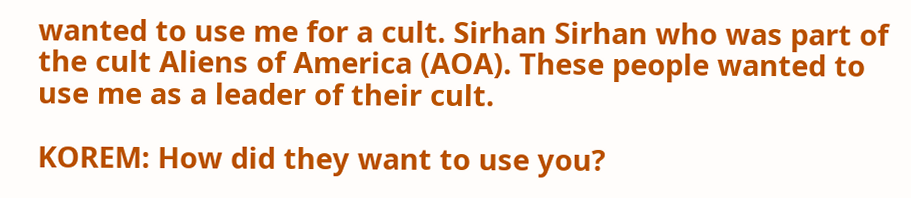wanted to use me for a cult. Sirhan Sirhan who was part of the cult Aliens of America (AOA). These people wanted to use me as a leader of their cult.

KOREM: How did they want to use you?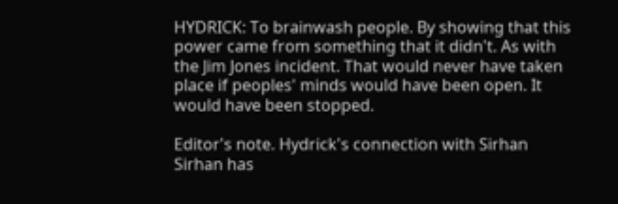HYDRICK: To brainwash people. By showing that this power came from something that it didn't. As with the Jim Jones incident. That would never have taken place if peoples' minds would have been open. It would have been stopped.

Editor's note. Hydrick's connection with Sirhan Sirhan has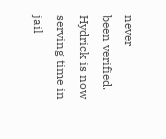never
been verified. Hydrick is now serving time in jail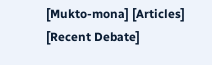[Mukto-mona] [Articles] [Recent Debate]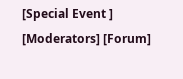[Special Event ] [Moderators] [Forum]